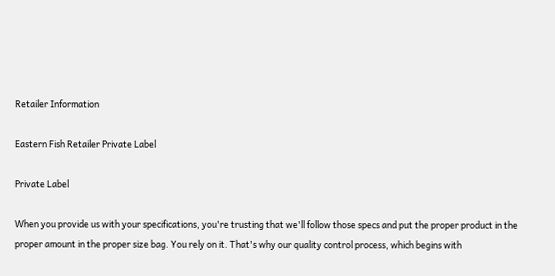Retailer Information

Eastern Fish Retailer Private Label

Private Label

When you provide us with your specifications, you're trusting that we'll follow those specs and put the proper product in the proper amount in the proper size bag. You rely on it. That's why our quality control process, which begins with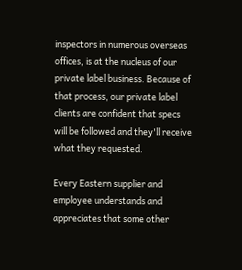inspectors in numerous overseas offices, is at the nucleus of our private label business. Because of that process, our private label clients are confident that specs will be followed and they'll receive what they requested.

Every Eastern supplier and employee understands and appreciates that some other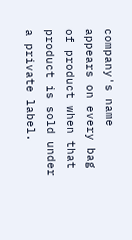company's name appears on every bag of product when that product is sold under a private label.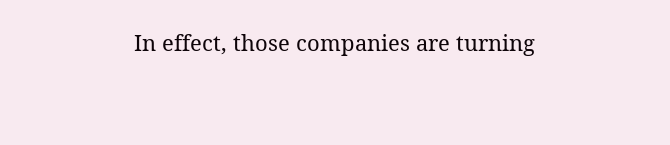In effect, those companies are turning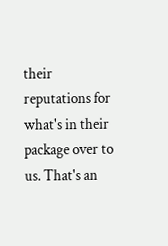their reputations for what's in their package over to us. That's an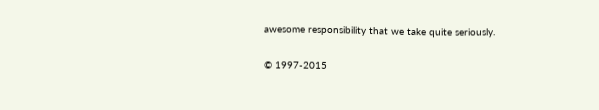awesome responsibility that we take quite seriously.

© 1997-2015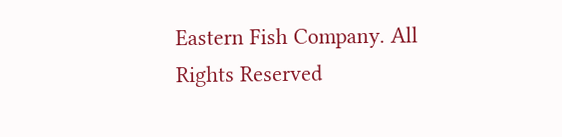Eastern Fish Company. All Rights Reserved